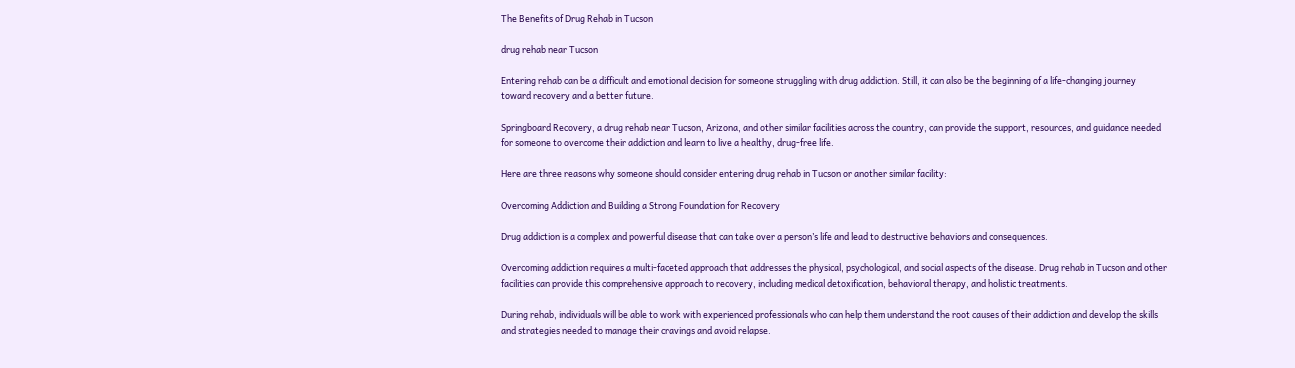The Benefits of Drug Rehab in Tucson

drug rehab near Tucson

Entering rehab can be a difficult and emotional decision for someone struggling with drug addiction. Still, it can also be the beginning of a life-changing journey toward recovery and a better future.

Springboard Recovery, a drug rehab near Tucson, Arizona, and other similar facilities across the country, can provide the support, resources, and guidance needed for someone to overcome their addiction and learn to live a healthy, drug-free life.

Here are three reasons why someone should consider entering drug rehab in Tucson or another similar facility:

Overcoming Addiction and Building a Strong Foundation for Recovery

Drug addiction is a complex and powerful disease that can take over a person’s life and lead to destructive behaviors and consequences.

Overcoming addiction requires a multi-faceted approach that addresses the physical, psychological, and social aspects of the disease. Drug rehab in Tucson and other facilities can provide this comprehensive approach to recovery, including medical detoxification, behavioral therapy, and holistic treatments.

During rehab, individuals will be able to work with experienced professionals who can help them understand the root causes of their addiction and develop the skills and strategies needed to manage their cravings and avoid relapse.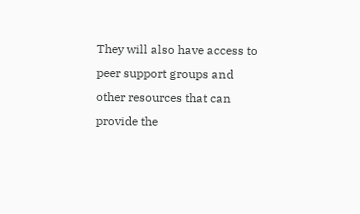They will also have access to peer support groups and other resources that can provide the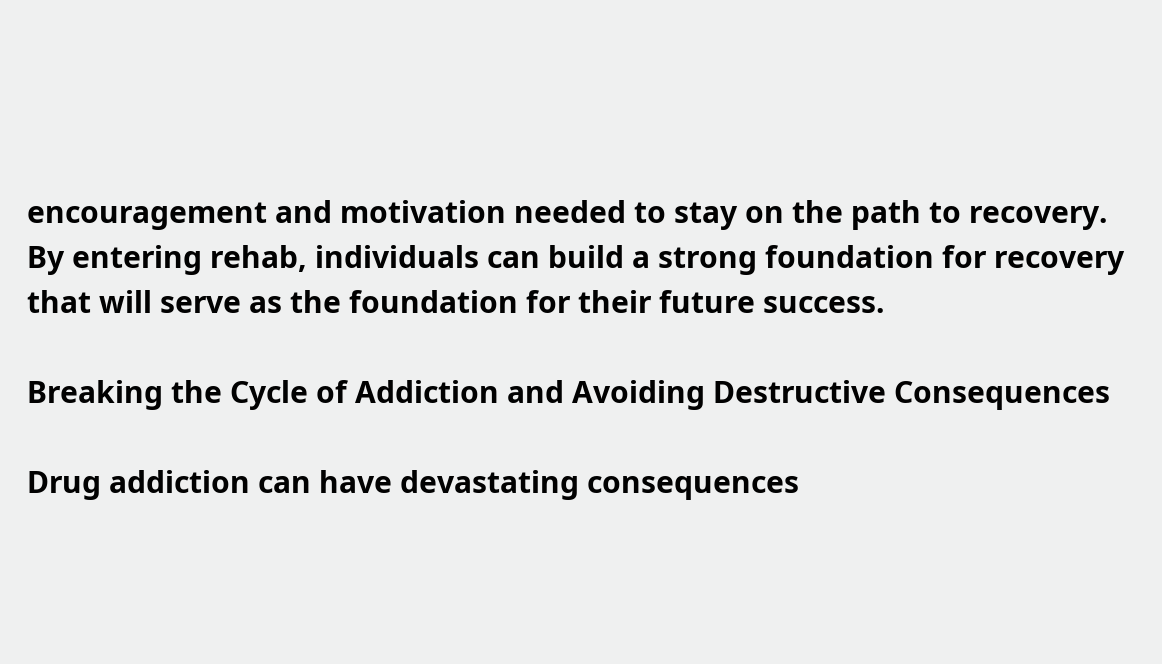encouragement and motivation needed to stay on the path to recovery. By entering rehab, individuals can build a strong foundation for recovery that will serve as the foundation for their future success.

Breaking the Cycle of Addiction and Avoiding Destructive Consequences

Drug addiction can have devastating consequences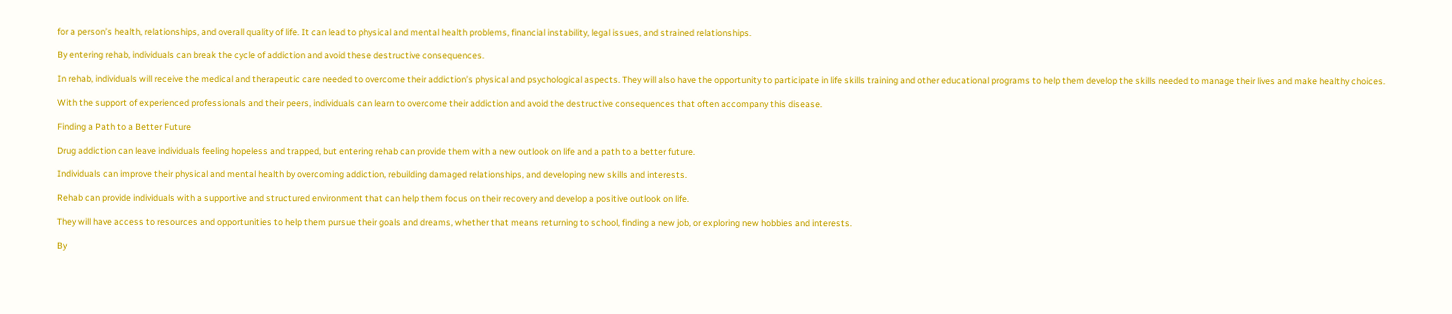for a person’s health, relationships, and overall quality of life. It can lead to physical and mental health problems, financial instability, legal issues, and strained relationships.

By entering rehab, individuals can break the cycle of addiction and avoid these destructive consequences.

In rehab, individuals will receive the medical and therapeutic care needed to overcome their addiction’s physical and psychological aspects. They will also have the opportunity to participate in life skills training and other educational programs to help them develop the skills needed to manage their lives and make healthy choices.

With the support of experienced professionals and their peers, individuals can learn to overcome their addiction and avoid the destructive consequences that often accompany this disease.

Finding a Path to a Better Future

Drug addiction can leave individuals feeling hopeless and trapped, but entering rehab can provide them with a new outlook on life and a path to a better future.

Individuals can improve their physical and mental health by overcoming addiction, rebuilding damaged relationships, and developing new skills and interests.

Rehab can provide individuals with a supportive and structured environment that can help them focus on their recovery and develop a positive outlook on life.

They will have access to resources and opportunities to help them pursue their goals and dreams, whether that means returning to school, finding a new job, or exploring new hobbies and interests.

By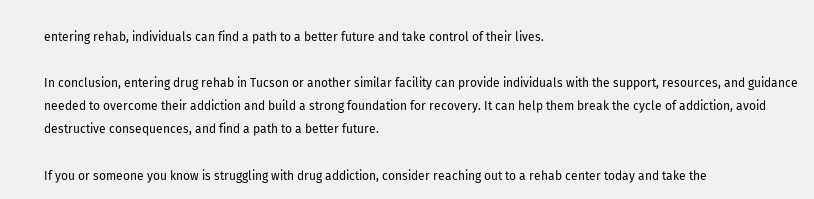entering rehab, individuals can find a path to a better future and take control of their lives.

In conclusion, entering drug rehab in Tucson or another similar facility can provide individuals with the support, resources, and guidance needed to overcome their addiction and build a strong foundation for recovery. It can help them break the cycle of addiction, avoid destructive consequences, and find a path to a better future.

If you or someone you know is struggling with drug addiction, consider reaching out to a rehab center today and take the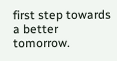first step towards a better tomorrow.